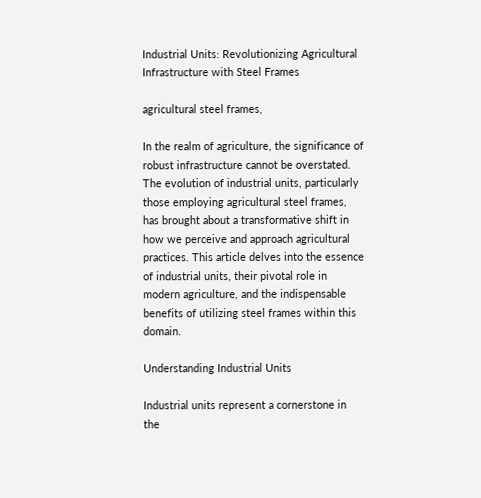Industrial Units: Revolutionizing Agricultural Infrastructure with Steel Frames

agricultural steel frames,

In the realm of agriculture, the significance of robust infrastructure cannot be overstated. The evolution of industrial units, particularly those employing agricultural steel frames, has brought about a transformative shift in how we perceive and approach agricultural practices. This article delves into the essence of industrial units, their pivotal role in modern agriculture, and the indispensable benefits of utilizing steel frames within this domain.

Understanding Industrial Units

Industrial units represent a cornerstone in the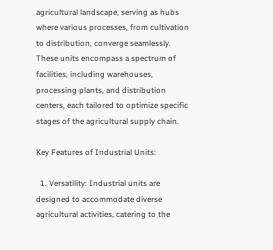agricultural landscape, serving as hubs where various processes, from cultivation to distribution, converge seamlessly. These units encompass a spectrum of facilities, including warehouses, processing plants, and distribution centers, each tailored to optimize specific stages of the agricultural supply chain.

Key Features of Industrial Units:

  1. Versatility: Industrial units are designed to accommodate diverse agricultural activities, catering to the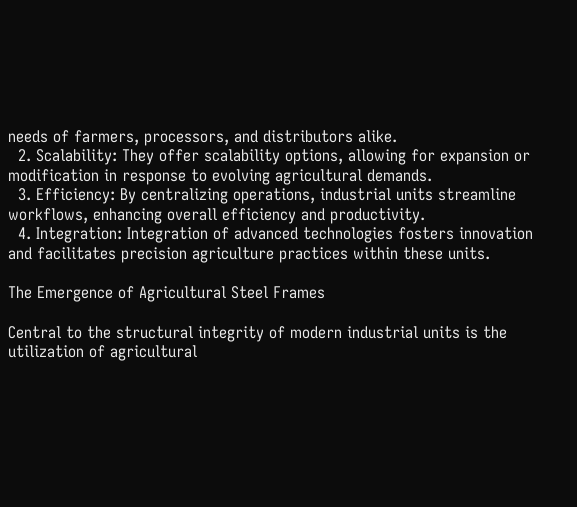needs of farmers, processors, and distributors alike.
  2. Scalability: They offer scalability options, allowing for expansion or modification in response to evolving agricultural demands.
  3. Efficiency: By centralizing operations, industrial units streamline workflows, enhancing overall efficiency and productivity.
  4. Integration: Integration of advanced technologies fosters innovation and facilitates precision agriculture practices within these units.

The Emergence of Agricultural Steel Frames

Central to the structural integrity of modern industrial units is the utilization of agricultural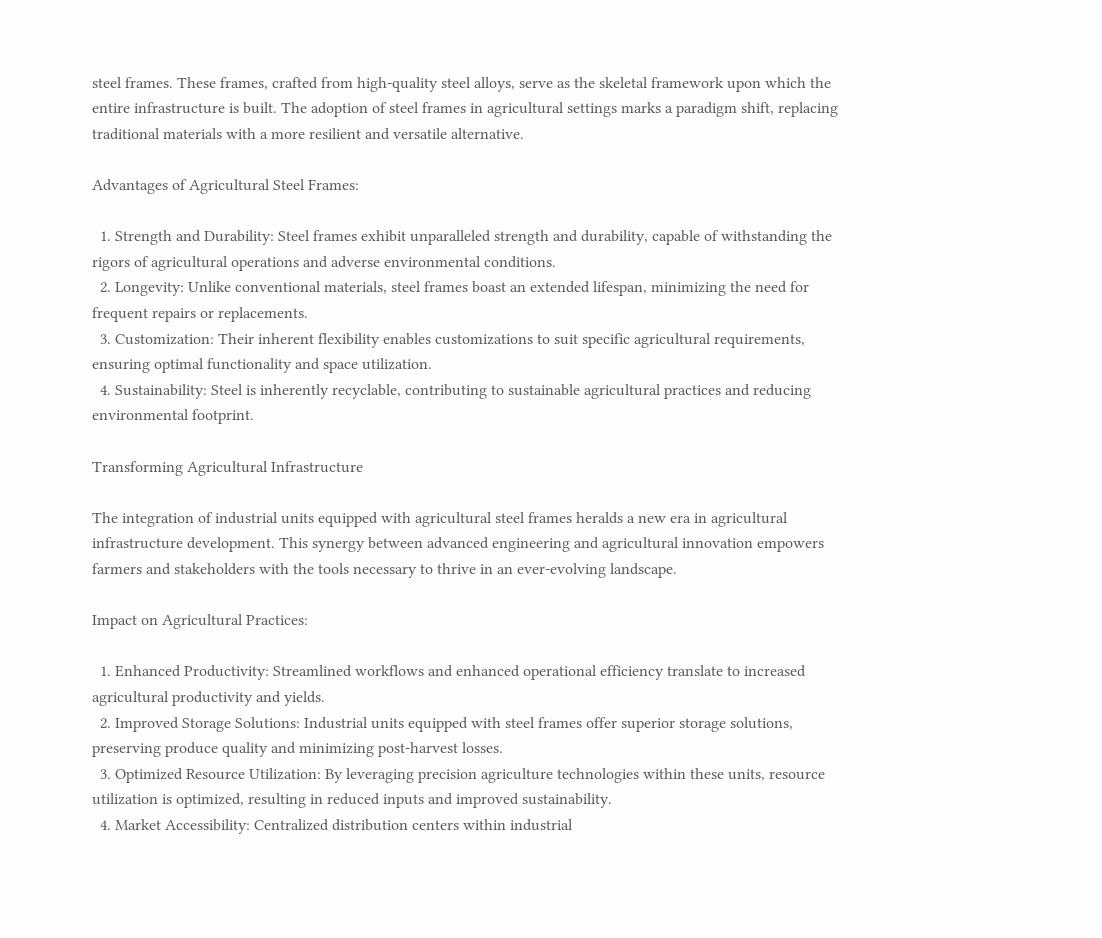steel frames. These frames, crafted from high-quality steel alloys, serve as the skeletal framework upon which the entire infrastructure is built. The adoption of steel frames in agricultural settings marks a paradigm shift, replacing traditional materials with a more resilient and versatile alternative.

Advantages of Agricultural Steel Frames:

  1. Strength and Durability: Steel frames exhibit unparalleled strength and durability, capable of withstanding the rigors of agricultural operations and adverse environmental conditions.
  2. Longevity: Unlike conventional materials, steel frames boast an extended lifespan, minimizing the need for frequent repairs or replacements.
  3. Customization: Their inherent flexibility enables customizations to suit specific agricultural requirements, ensuring optimal functionality and space utilization.
  4. Sustainability: Steel is inherently recyclable, contributing to sustainable agricultural practices and reducing environmental footprint.

Transforming Agricultural Infrastructure

The integration of industrial units equipped with agricultural steel frames heralds a new era in agricultural infrastructure development. This synergy between advanced engineering and agricultural innovation empowers farmers and stakeholders with the tools necessary to thrive in an ever-evolving landscape.

Impact on Agricultural Practices:

  1. Enhanced Productivity: Streamlined workflows and enhanced operational efficiency translate to increased agricultural productivity and yields.
  2. Improved Storage Solutions: Industrial units equipped with steel frames offer superior storage solutions, preserving produce quality and minimizing post-harvest losses.
  3. Optimized Resource Utilization: By leveraging precision agriculture technologies within these units, resource utilization is optimized, resulting in reduced inputs and improved sustainability.
  4. Market Accessibility: Centralized distribution centers within industrial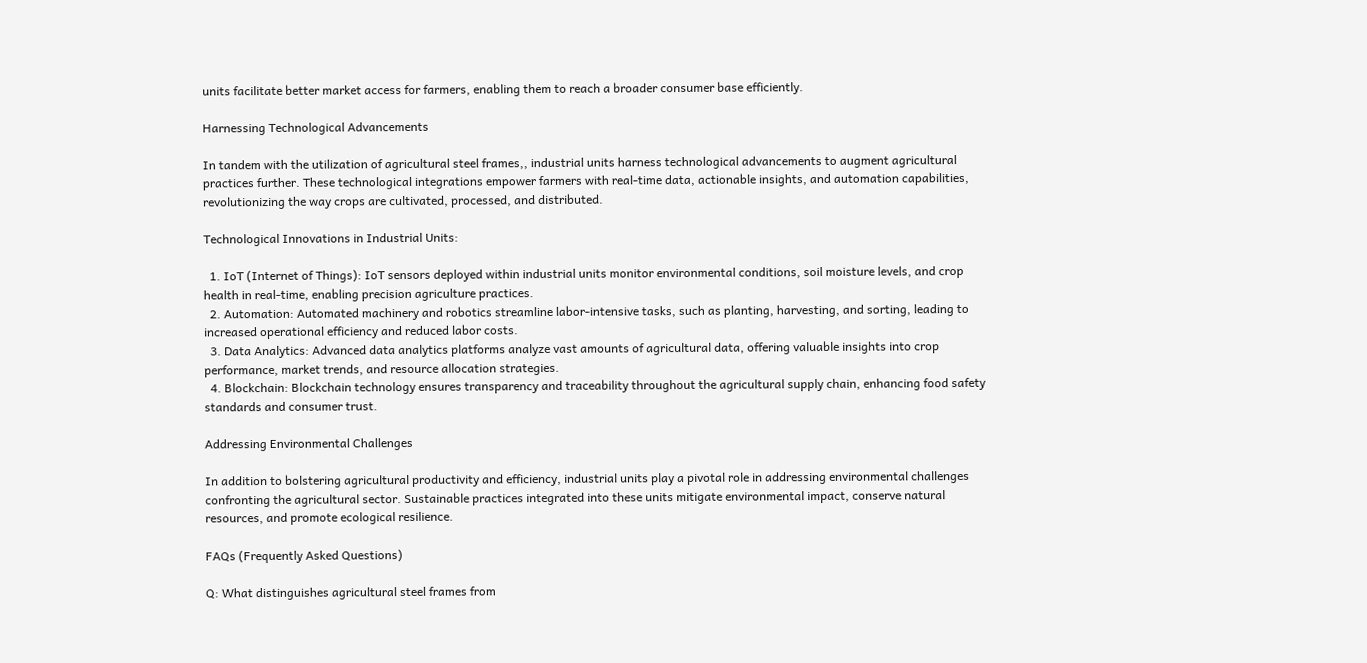units facilitate better market access for farmers, enabling them to reach a broader consumer base efficiently.

Harnessing Technological Advancements

In tandem with the utilization of agricultural steel frames,, industrial units harness technological advancements to augment agricultural practices further. These technological integrations empower farmers with real-time data, actionable insights, and automation capabilities, revolutionizing the way crops are cultivated, processed, and distributed.

Technological Innovations in Industrial Units:

  1. IoT (Internet of Things): IoT sensors deployed within industrial units monitor environmental conditions, soil moisture levels, and crop health in real-time, enabling precision agriculture practices.
  2. Automation: Automated machinery and robotics streamline labor-intensive tasks, such as planting, harvesting, and sorting, leading to increased operational efficiency and reduced labor costs.
  3. Data Analytics: Advanced data analytics platforms analyze vast amounts of agricultural data, offering valuable insights into crop performance, market trends, and resource allocation strategies.
  4. Blockchain: Blockchain technology ensures transparency and traceability throughout the agricultural supply chain, enhancing food safety standards and consumer trust.

Addressing Environmental Challenges

In addition to bolstering agricultural productivity and efficiency, industrial units play a pivotal role in addressing environmental challenges confronting the agricultural sector. Sustainable practices integrated into these units mitigate environmental impact, conserve natural resources, and promote ecological resilience.

FAQs (Frequently Asked Questions)

Q: What distinguishes agricultural steel frames from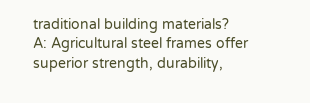traditional building materials?
A: Agricultural steel frames offer superior strength, durability,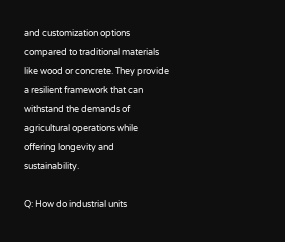and customization options compared to traditional materials like wood or concrete. They provide a resilient framework that can withstand the demands of agricultural operations while offering longevity and sustainability.

Q: How do industrial units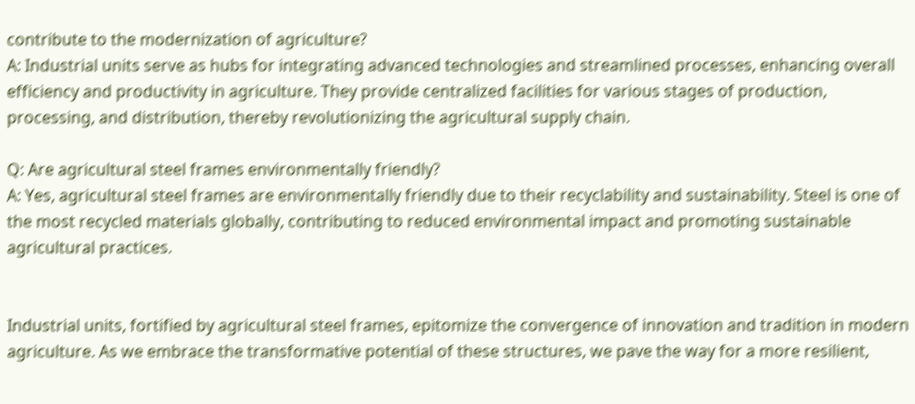contribute to the modernization of agriculture?
A: Industrial units serve as hubs for integrating advanced technologies and streamlined processes, enhancing overall efficiency and productivity in agriculture. They provide centralized facilities for various stages of production, processing, and distribution, thereby revolutionizing the agricultural supply chain.

Q: Are agricultural steel frames environmentally friendly?
A: Yes, agricultural steel frames are environmentally friendly due to their recyclability and sustainability. Steel is one of the most recycled materials globally, contributing to reduced environmental impact and promoting sustainable agricultural practices.


Industrial units, fortified by agricultural steel frames, epitomize the convergence of innovation and tradition in modern agriculture. As we embrace the transformative potential of these structures, we pave the way for a more resilient,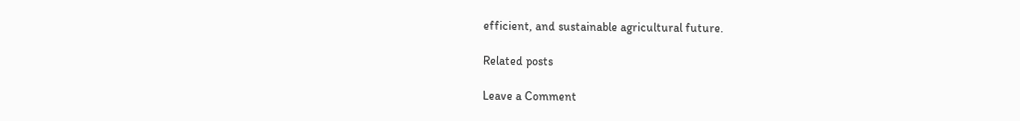efficient, and sustainable agricultural future.

Related posts

Leave a Comment